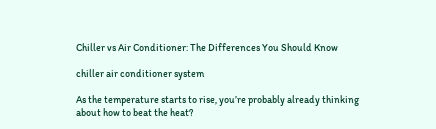Chiller vs Air Conditioner: The Differences You Should Know

chiller air conditioner system

As the temperature starts to rise, you’re probably already thinking about how to beat the heat?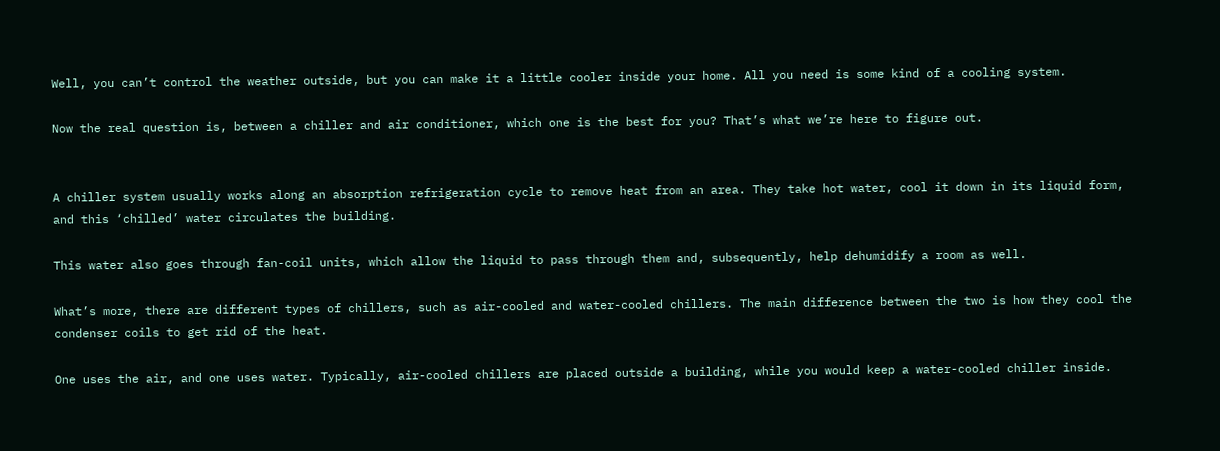Well, you can’t control the weather outside, but you can make it a little cooler inside your home. All you need is some kind of a cooling system.

Now the real question is, between a chiller and air conditioner, which one is the best for you? That’s what we’re here to figure out.


A chiller system usually works along an absorption refrigeration cycle to remove heat from an area. They take hot water, cool it down in its liquid form, and this ‘chilled’ water circulates the building.

This water also goes through fan-coil units, which allow the liquid to pass through them and, subsequently, help dehumidify a room as well.

What’s more, there are different types of chillers, such as air-cooled and water-cooled chillers. The main difference between the two is how they cool the condenser coils to get rid of the heat.

One uses the air, and one uses water. Typically, air-cooled chillers are placed outside a building, while you would keep a water-cooled chiller inside.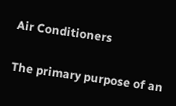Air Conditioners

The primary purpose of an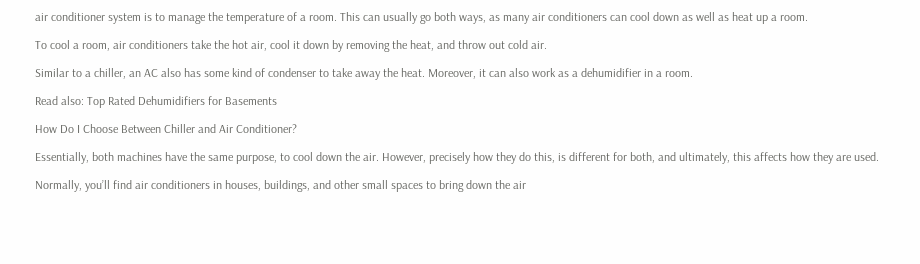air conditioner system is to manage the temperature of a room. This can usually go both ways, as many air conditioners can cool down as well as heat up a room.

To cool a room, air conditioners take the hot air, cool it down by removing the heat, and throw out cold air.

Similar to a chiller, an AC also has some kind of condenser to take away the heat. Moreover, it can also work as a dehumidifier in a room.

Read also: Top Rated Dehumidifiers for Basements

How Do I Choose Between Chiller and Air Conditioner?

Essentially, both machines have the same purpose, to cool down the air. However, precisely how they do this, is different for both, and ultimately, this affects how they are used.

Normally, you’ll find air conditioners in houses, buildings, and other small spaces to bring down the air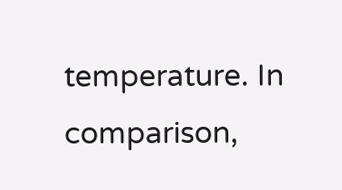temperature. In comparison,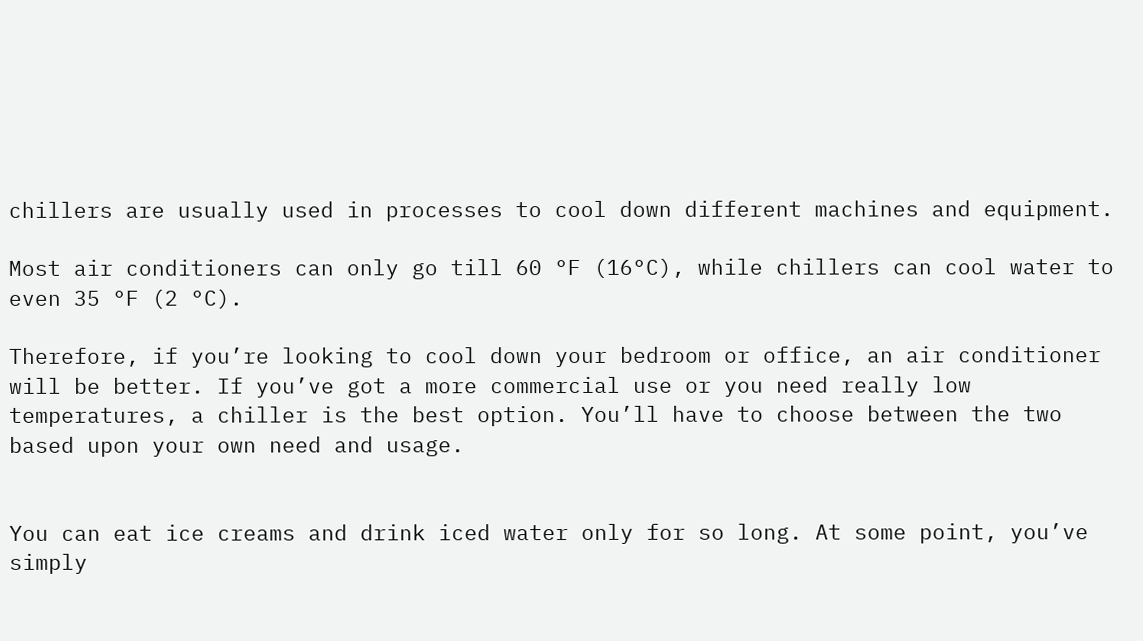chillers are usually used in processes to cool down different machines and equipment.

Most air conditioners can only go till 60 °F (16°C), while chillers can cool water to even 35 °F (2 °C).

Therefore, if you’re looking to cool down your bedroom or office, an air conditioner will be better. If you’ve got a more commercial use or you need really low temperatures, a chiller is the best option. You’ll have to choose between the two based upon your own need and usage.


You can eat ice creams and drink iced water only for so long. At some point, you’ve simply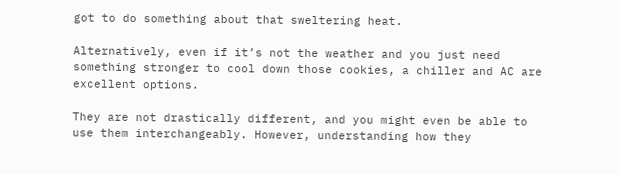got to do something about that sweltering heat.

Alternatively, even if it’s not the weather and you just need something stronger to cool down those cookies, a chiller and AC are excellent options.

They are not drastically different, and you might even be able to use them interchangeably. However, understanding how they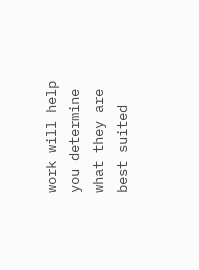work will help you determine what they are best suited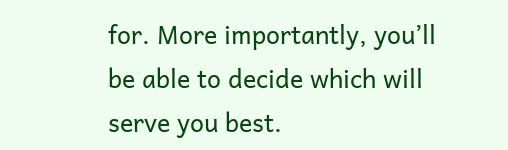for. More importantly, you’ll be able to decide which will serve you best.